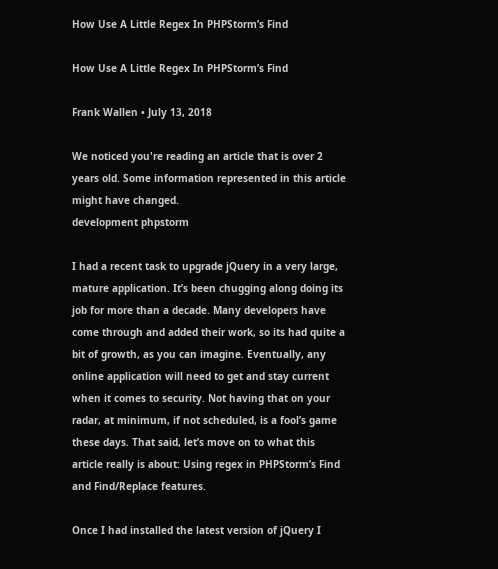How Use A Little Regex In PHPStorm’s Find

How Use A Little Regex In PHPStorm’s Find

Frank Wallen • July 13, 2018

We noticed you're reading an article that is over 2 years old. Some information represented in this article might have changed.
development phpstorm

I had a recent task to upgrade jQuery in a very large, mature application. It’s been chugging along doing its job for more than a decade. Many developers have come through and added their work, so its had quite a bit of growth, as you can imagine. Eventually, any online application will need to get and stay current when it comes to security. Not having that on your radar, at minimum, if not scheduled, is a fool’s game these days. That said, let’s move on to what this article really is about: Using regex in PHPStorm’s Find and Find/Replace features.

Once I had installed the latest version of jQuery I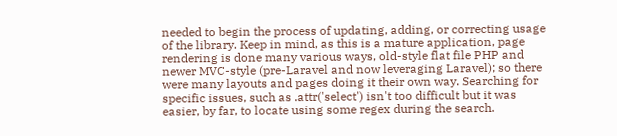needed to begin the process of updating, adding, or correcting usage of the library. Keep in mind, as this is a mature application, page rendering is done many various ways, old-style flat file PHP and newer MVC-style (pre-Laravel and now leveraging Laravel); so there were many layouts and pages doing it their own way. Searching for specific issues, such as .attr('select') isn't too difficult but it was easier, by far, to locate using some regex during the search.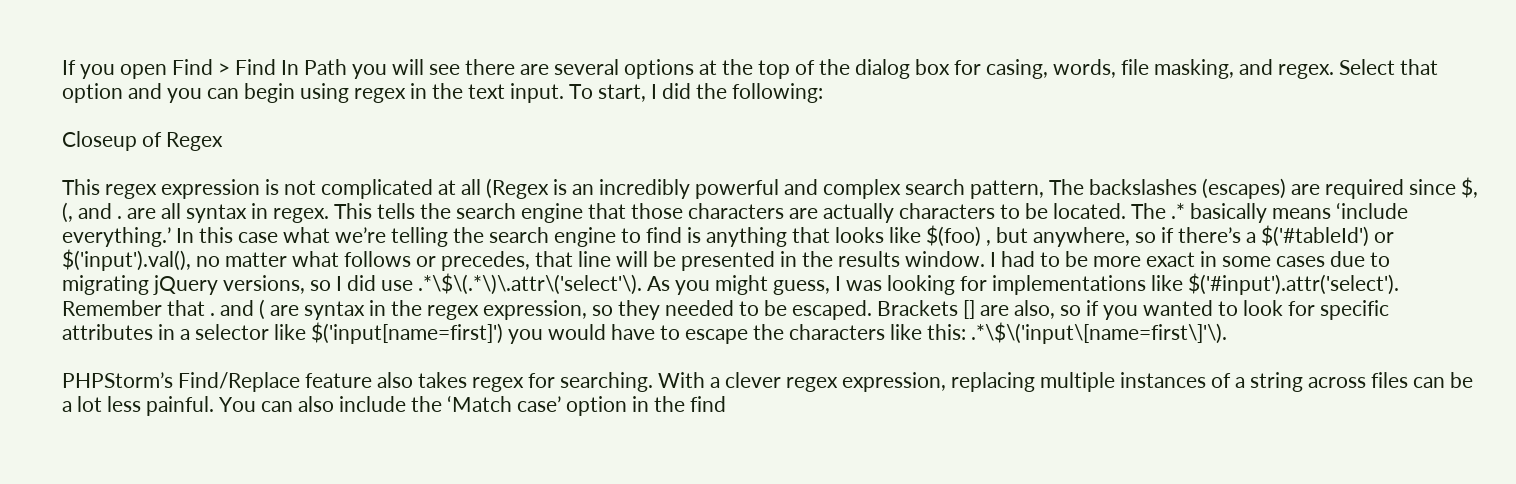If you open Find > Find In Path you will see there are several options at the top of the dialog box for casing, words, file masking, and regex. Select that option and you can begin using regex in the text input. To start, I did the following:

Closeup of Regex

This regex expression is not complicated at all (Regex is an incredibly powerful and complex search pattern, The backslashes (escapes) are required since $, (, and . are all syntax in regex. This tells the search engine that those characters are actually characters to be located. The .* basically means ‘include everything.’ In this case what we’re telling the search engine to find is anything that looks like $(foo) , but anywhere, so if there’s a $('#tableId') or $('input').val(), no matter what follows or precedes, that line will be presented in the results window. I had to be more exact in some cases due to migrating jQuery versions, so I did use .*\$\(.*\)\.attr\('select'\). As you might guess, I was looking for implementations like $('#input').attr('select'). Remember that . and ( are syntax in the regex expression, so they needed to be escaped. Brackets [] are also, so if you wanted to look for specific attributes in a selector like $('input[name=first]') you would have to escape the characters like this: .*\$\('input\[name=first\]'\).

PHPStorm’s Find/Replace feature also takes regex for searching. With a clever regex expression, replacing multiple instances of a string across files can be a lot less painful. You can also include the ‘Match case’ option in the find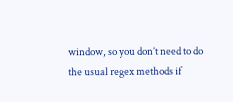window, so you don’t need to do the usual regex methods if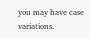you may have case variations.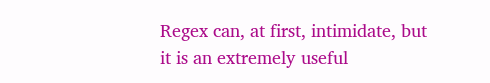Regex can, at first, intimidate, but it is an extremely useful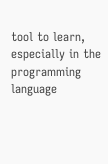tool to learn, especially in the programming language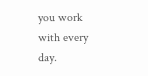you work with every day.